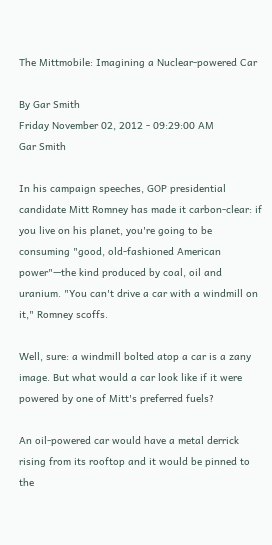The Mittmobile: Imagining a Nuclear-powered Car

By Gar Smith
Friday November 02, 2012 - 09:29:00 AM
Gar Smith

In his campaign speeches, GOP presidential candidate Mitt Romney has made it carbon-clear: if you live on his planet, you're going to be consuming "good, old-fashioned American power"—the kind produced by coal, oil and uranium. "You can't drive a car with a windmill on it," Romney scoffs.

Well, sure: a windmill bolted atop a car is a zany image. But what would a car look like if it were powered by one of Mitt's preferred fuels?

An oil-powered car would have a metal derrick rising from its rooftop and it would be pinned to the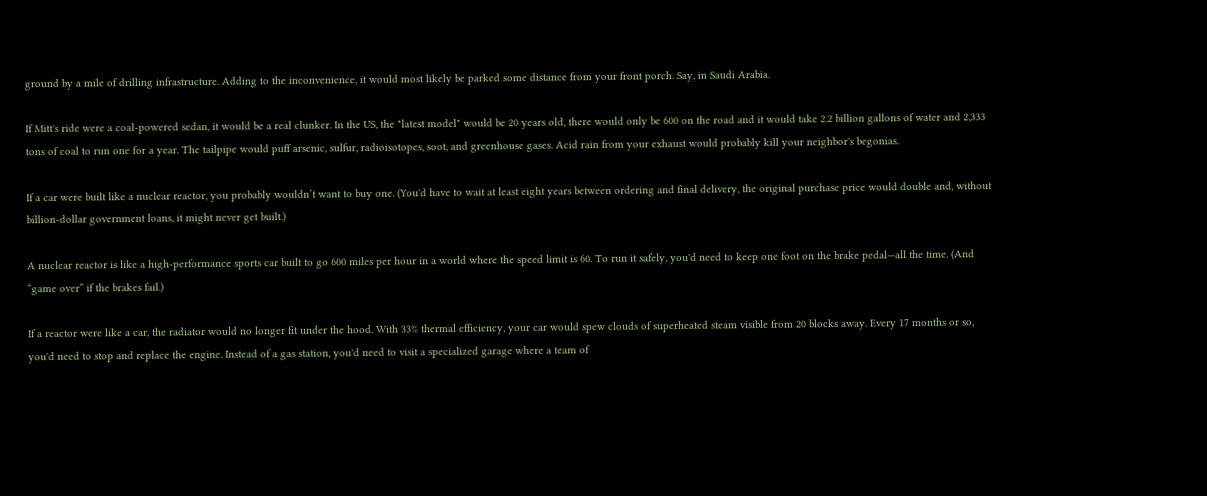ground by a mile of drilling infrastructure. Adding to the inconvenience, it would most likely be parked some distance from your front porch. Say, in Saudi Arabia.

If Mitt's ride were a coal-powered sedan, it would be a real clunker. In the US, the "latest model" would be 20 years old, there would only be 600 on the road and it would take 2.2 billion gallons of water and 2,333 tons of coal to run one for a year. The tailpipe would puff arsenic, sulfur, radioisotopes, soot, and greenhouse gases. Acid rain from your exhaust would probably kill your neighbor's begonias.

If a car were built like a nuclear reactor, you probably wouldn’t want to buy one. (You'd have to wait at least eight years between ordering and final delivery, the original purchase price would double and, without billion-dollar government loans, it might never get built.)

A nuclear reactor is like a high-performance sports car built to go 600 miles per hour in a world where the speed limit is 60. To run it safely, you'd need to keep one foot on the brake pedal—all the time. (And “game over” if the brakes fail.)

If a reactor were like a car, the radiator would no longer fit under the hood. With 33% thermal efficiency, your car would spew clouds of superheated steam visible from 20 blocks away. Every 17 months or so, you'd need to stop and replace the engine. Instead of a gas station, you'd need to visit a specialized garage where a team of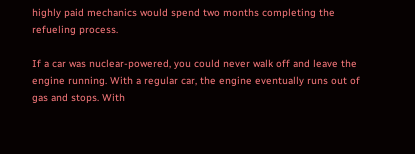highly paid mechanics would spend two months completing the refueling process.

If a car was nuclear-powered, you could never walk off and leave the engine running. With a regular car, the engine eventually runs out of gas and stops. With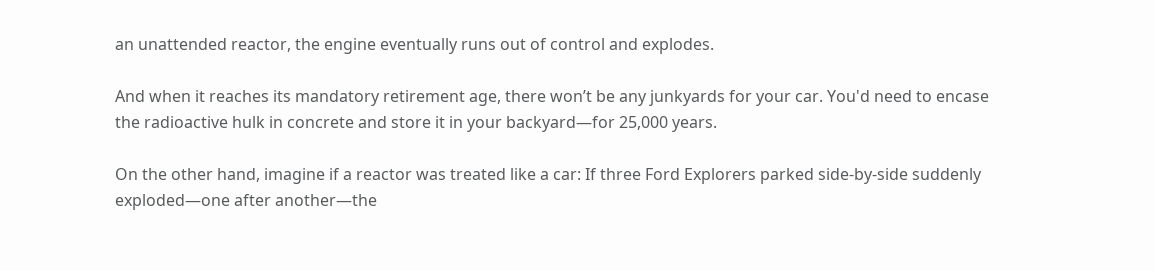an unattended reactor, the engine eventually runs out of control and explodes.

And when it reaches its mandatory retirement age, there won’t be any junkyards for your car. You'd need to encase the radioactive hulk in concrete and store it in your backyard—for 25,000 years.

On the other hand, imagine if a reactor was treated like a car: If three Ford Explorers parked side-by-side suddenly exploded—one after another—the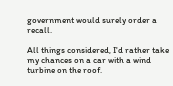government would surely order a recall.

All things considered, I'd rather take my chances on a car with a wind turbine on the roof.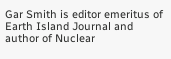Gar Smith is editor emeritus of Earth Island Journal and author of Nuclear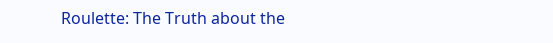Roulette: The Truth about the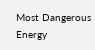Most Dangerous Energy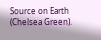Source on Earth (Chelsea Green).